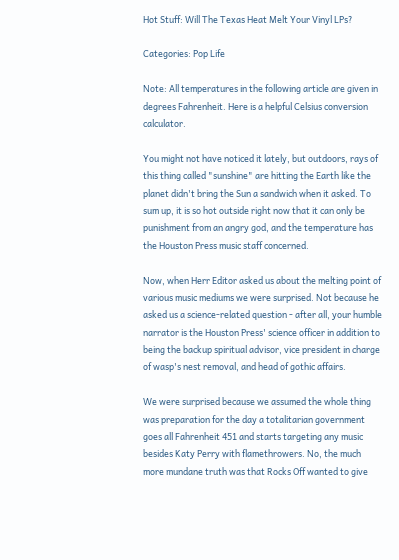Hot Stuff: Will The Texas Heat Melt Your Vinyl LPs?

Categories: Pop Life

Note: All temperatures in the following article are given in degrees Fahrenheit. Here is a helpful Celsius conversion calculator.

You might not have noticed it lately, but outdoors, rays of this thing called "sunshine" are hitting the Earth like the planet didn't bring the Sun a sandwich when it asked. To sum up, it is so hot outside right now that it can only be punishment from an angry god, and the temperature has the Houston Press music staff concerned.

Now, when Herr Editor asked us about the melting point of various music mediums we were surprised. Not because he asked us a science-related question - after all, your humble narrator is the Houston Press' science officer in addition to being the backup spiritual advisor, vice president in charge of wasp's nest removal, and head of gothic affairs.

We were surprised because we assumed the whole thing was preparation for the day a totalitarian government goes all Fahrenheit 451 and starts targeting any music besides Katy Perry with flamethrowers. No, the much more mundane truth was that Rocks Off wanted to give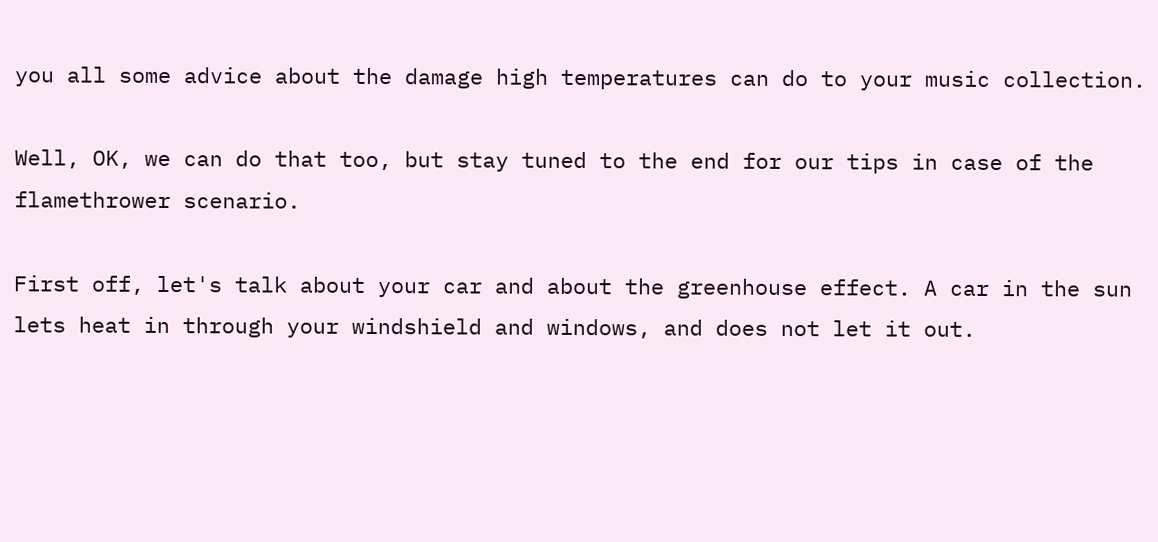you all some advice about the damage high temperatures can do to your music collection.

Well, OK, we can do that too, but stay tuned to the end for our tips in case of the flamethrower scenario.

First off, let's talk about your car and about the greenhouse effect. A car in the sun lets heat in through your windshield and windows, and does not let it out.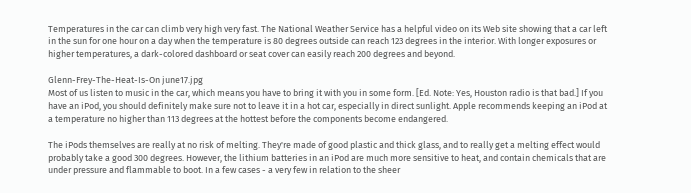Temperatures in the car can climb very high very fast. The National Weather Service has a helpful video on its Web site showing that a car left in the sun for one hour on a day when the temperature is 80 degrees outside can reach 123 degrees in the interior. With longer exposures or higher temperatures, a dark-colored dashboard or seat cover can easily reach 200 degrees and beyond.

Glenn-Frey-The-Heat-Is-On june17.jpg
Most of us listen to music in the car, which means you have to bring it with you in some form. [Ed. Note: Yes, Houston radio is that bad.] If you have an iPod, you should definitely make sure not to leave it in a hot car, especially in direct sunlight. Apple recommends keeping an iPod at a temperature no higher than 113 degrees at the hottest before the components become endangered.

The iPods themselves are really at no risk of melting. They're made of good plastic and thick glass, and to really get a melting effect would probably take a good 300 degrees. However, the lithium batteries in an iPod are much more sensitive to heat, and contain chemicals that are under pressure and flammable to boot. In a few cases - a very few in relation to the sheer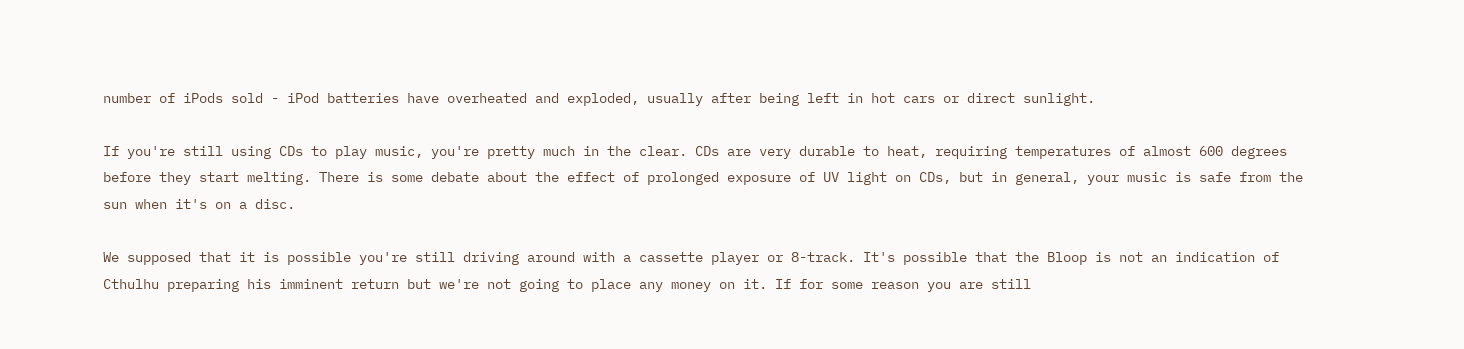number of iPods sold - iPod batteries have overheated and exploded, usually after being left in hot cars or direct sunlight.

If you're still using CDs to play music, you're pretty much in the clear. CDs are very durable to heat, requiring temperatures of almost 600 degrees before they start melting. There is some debate about the effect of prolonged exposure of UV light on CDs, but in general, your music is safe from the sun when it's on a disc.

We supposed that it is possible you're still driving around with a cassette player or 8-track. It's possible that the Bloop is not an indication of Cthulhu preparing his imminent return but we're not going to place any money on it. If for some reason you are still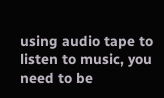using audio tape to listen to music, you need to be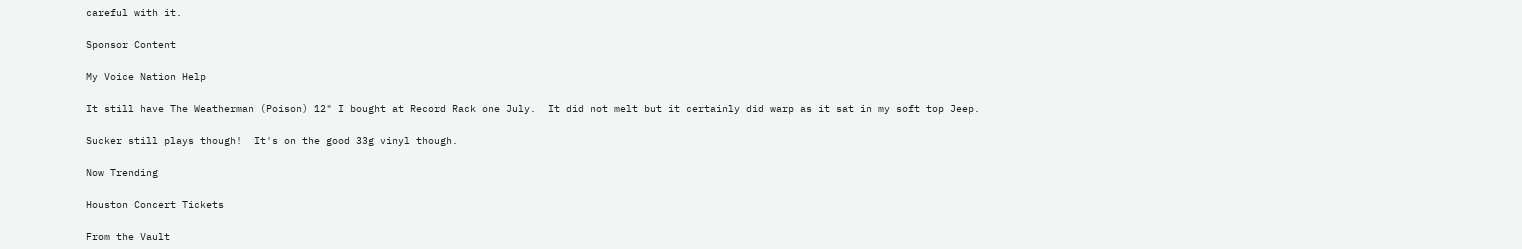careful with it.

Sponsor Content

My Voice Nation Help

It still have The Weatherman (Poison) 12" I bought at Record Rack one July.  It did not melt but it certainly did warp as it sat in my soft top Jeep.

Sucker still plays though!  It's on the good 33g vinyl though.

Now Trending

Houston Concert Tickets

From the Vault